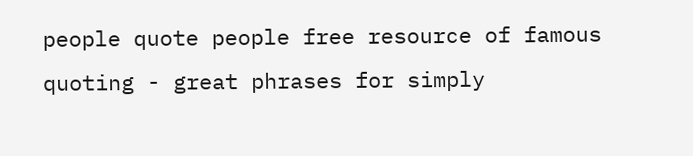people quote people free resource of famous quoting - great phrases for simply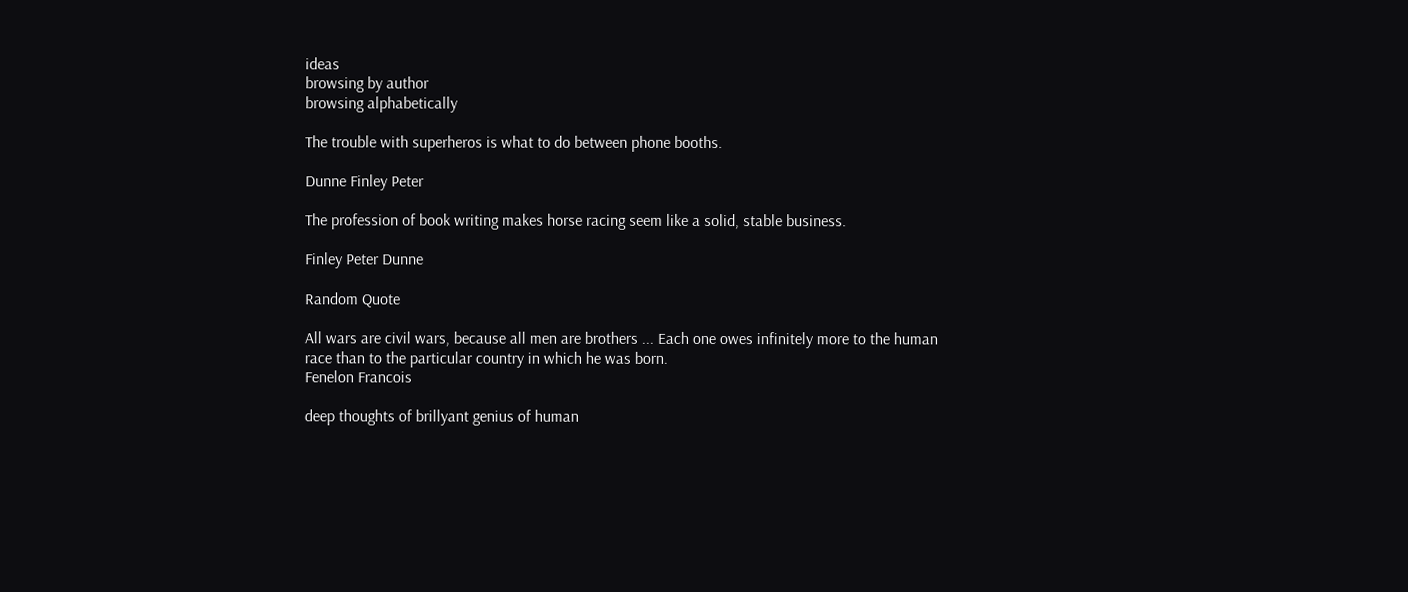ideas
browsing by author
browsing alphabetically

The trouble with superheros is what to do between phone booths.

Dunne Finley Peter

The profession of book writing makes horse racing seem like a solid, stable business.

Finley Peter Dunne

Random Quote

All wars are civil wars, because all men are brothers ... Each one owes infinitely more to the human race than to the particular country in which he was born.
Fenelon Francois

deep thoughts of brillyant genius of human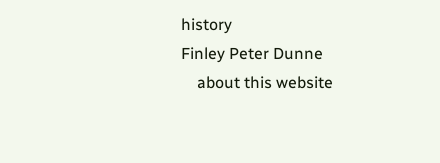history
Finley Peter Dunne
    about this website